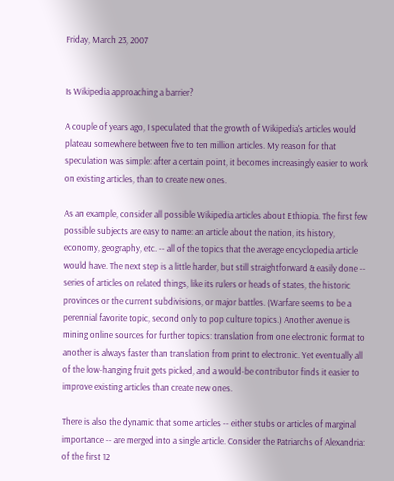Friday, March 23, 2007


Is Wikipedia approaching a barrier?

A couple of years ago, I speculated that the growth of Wikipedia's articles would plateau somewhere between five to ten million articles. My reason for that speculation was simple: after a certain point, it becomes increasingly easier to work on existing articles, than to create new ones.

As an example, consider all possible Wikipedia articles about Ethiopia. The first few possible subjects are easy to name: an article about the nation, its history, economy, geography, etc. -- all of the topics that the average encyclopedia article would have. The next step is a little harder, but still straightforward & easily done -- series of articles on related things, like its rulers or heads of states, the historic provinces or the current subdivisions, or major battles. (Warfare seems to be a perennial favorite topic, second only to pop culture topics.) Another avenue is mining online sources for further topics: translation from one electronic format to another is always faster than translation from print to electronic. Yet eventually all of the low-hanging fruit gets picked, and a would-be contributor finds it easier to improve existing articles than create new ones.

There is also the dynamic that some articles -- either stubs or articles of marginal importance -- are merged into a single article. Consider the Patriarchs of Alexandria: of the first 12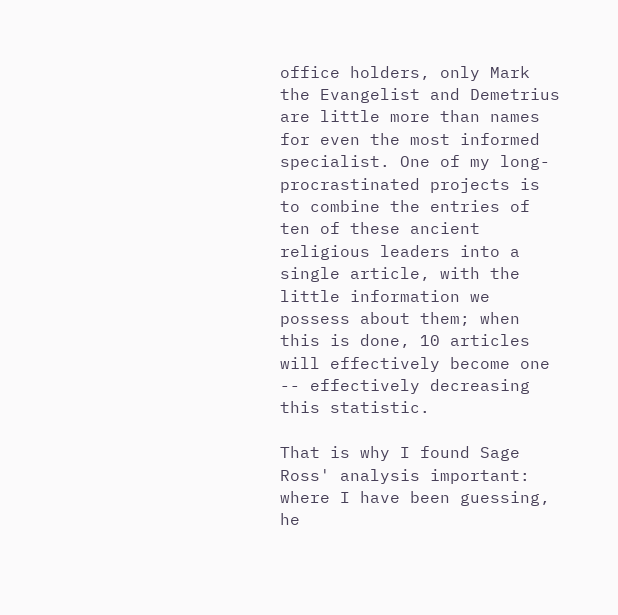office holders, only Mark the Evangelist and Demetrius are little more than names for even the most informed specialist. One of my long-procrastinated projects is to combine the entries of ten of these ancient religious leaders into a single article, with the little information we possess about them; when this is done, 10 articles will effectively become one -- effectively decreasing this statistic.

That is why I found Sage Ross' analysis important: where I have been guessing, he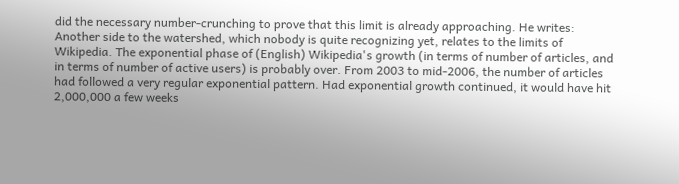did the necessary number-crunching to prove that this limit is already approaching. He writes:
Another side to the watershed, which nobody is quite recognizing yet, relates to the limits of Wikipedia. The exponential phase of (English) Wikipedia's growth (in terms of number of articles, and in terms of number of active users) is probably over. From 2003 to mid-2006, the number of articles had followed a very regular exponential pattern. Had exponential growth continued, it would have hit 2,000,000 a few weeks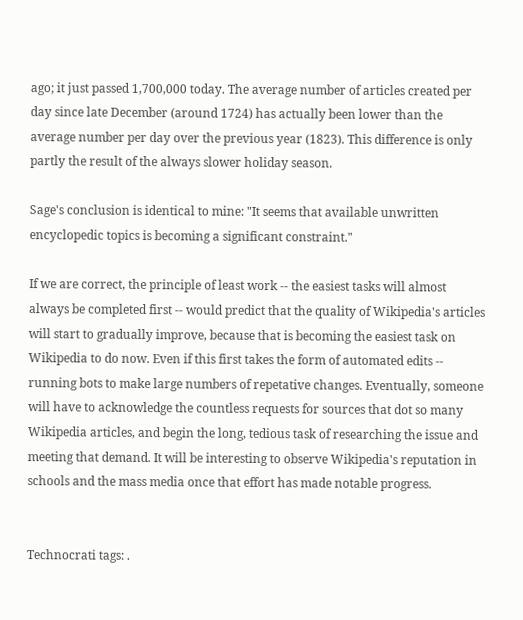ago; it just passed 1,700,000 today. The average number of articles created per day since late December (around 1724) has actually been lower than the average number per day over the previous year (1823). This difference is only partly the result of the always slower holiday season.

Sage's conclusion is identical to mine: "It seems that available unwritten encyclopedic topics is becoming a significant constraint."

If we are correct, the principle of least work -- the easiest tasks will almost always be completed first -- would predict that the quality of Wikipedia's articles will start to gradually improve, because that is becoming the easiest task on Wikipedia to do now. Even if this first takes the form of automated edits -- running bots to make large numbers of repetative changes. Eventually, someone will have to acknowledge the countless requests for sources that dot so many Wikipedia articles, and begin the long, tedious task of researching the issue and meeting that demand. It will be interesting to observe Wikipedia's reputation in schools and the mass media once that effort has made notable progress.


Technocrati tags: .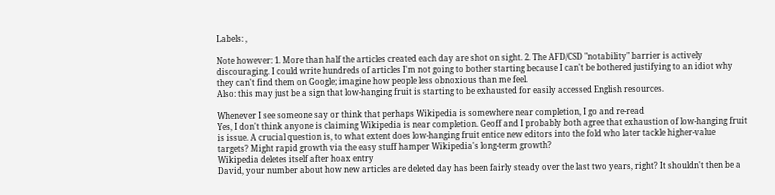Labels: ,

Note however: 1. More than half the articles created each day are shot on sight. 2. The AFD/CSD "notability" barrier is actively discouraging. I could write hundreds of articles I'm not going to bother starting because I can't be bothered justifying to an idiot why they can't find them on Google; imagine how people less obnoxious than me feel.
Also: this may just be a sign that low-hanging fruit is starting to be exhausted for easily accessed English resources.

Whenever I see someone say or think that perhaps Wikipedia is somewhere near completion, I go and re-read
Yes, I don't think anyone is claiming Wikipedia is near completion. Geoff and I probably both agree that exhaustion of low-hanging fruit is issue. A crucial question is, to what extent does low-hanging fruit entice new editors into the fold who later tackle higher-value targets? Might rapid growth via the easy stuff hamper Wikipedia's long-term growth?
Wikipedia deletes itself after hoax entry
David, your number about how new articles are deleted day has been fairly steady over the last two years, right? It shouldn't then be a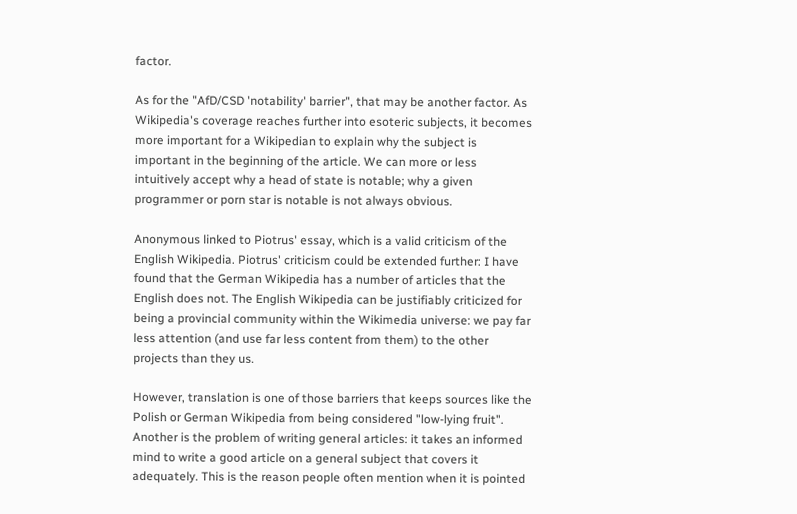factor.

As for the "AfD/CSD 'notability' barrier", that may be another factor. As Wikipedia's coverage reaches further into esoteric subjects, it becomes more important for a Wikipedian to explain why the subject is important in the beginning of the article. We can more or less intuitively accept why a head of state is notable; why a given programmer or porn star is notable is not always obvious.

Anonymous linked to Piotrus' essay, which is a valid criticism of the English Wikipedia. Piotrus' criticism could be extended further: I have found that the German Wikipedia has a number of articles that the English does not. The English Wikipedia can be justifiably criticized for being a provincial community within the Wikimedia universe: we pay far less attention (and use far less content from them) to the other projects than they us.

However, translation is one of those barriers that keeps sources like the Polish or German Wikipedia from being considered "low-lying fruit". Another is the problem of writing general articles: it takes an informed mind to write a good article on a general subject that covers it adequately. This is the reason people often mention when it is pointed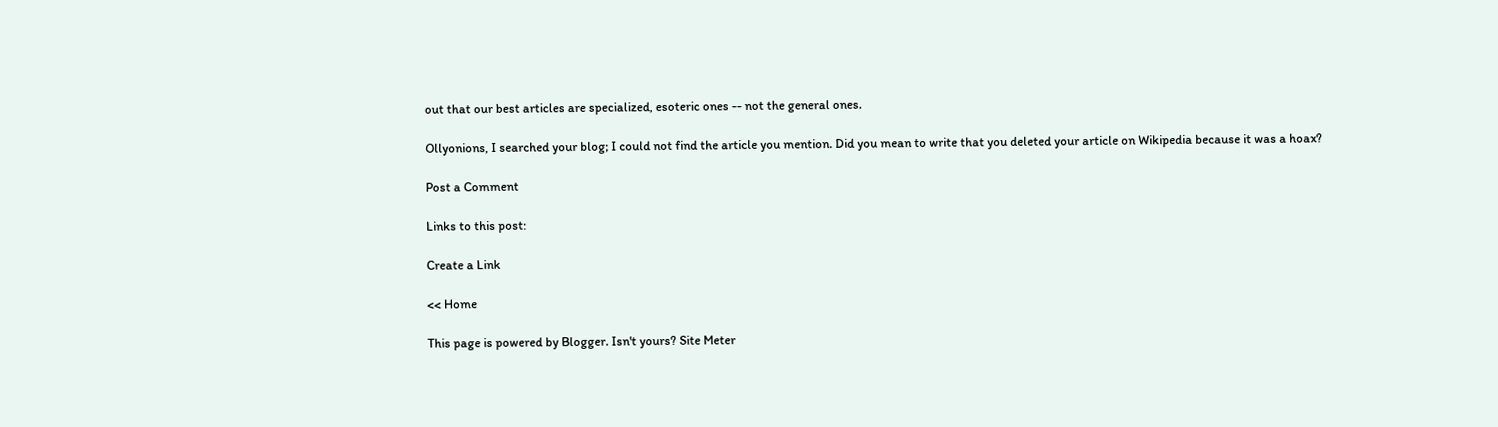out that our best articles are specialized, esoteric ones -- not the general ones.

Ollyonions, I searched your blog; I could not find the article you mention. Did you mean to write that you deleted your article on Wikipedia because it was a hoax?

Post a Comment

Links to this post:

Create a Link

<< Home

This page is powered by Blogger. Isn't yours? Site Meter